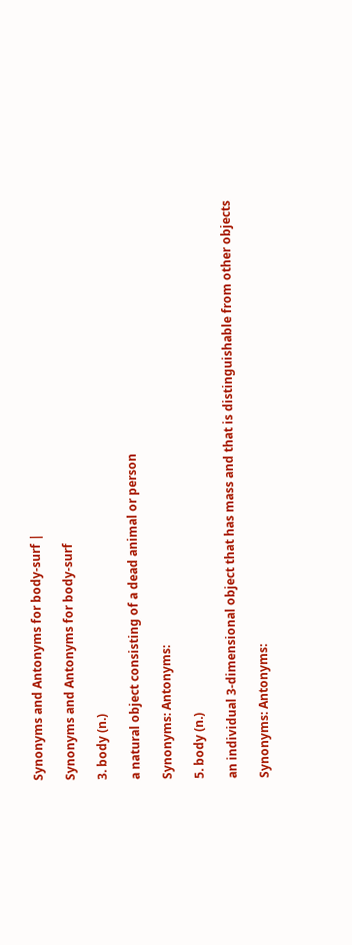Synonyms and Antonyms for body-surf |

Synonyms and Antonyms for body-surf

3. body (n.)

a natural object consisting of a dead animal or person

Synonyms: Antonyms:

5. body (n.)

an individual 3-dimensional object that has mass and that is distinguishable from other objects

Synonyms: Antonyms: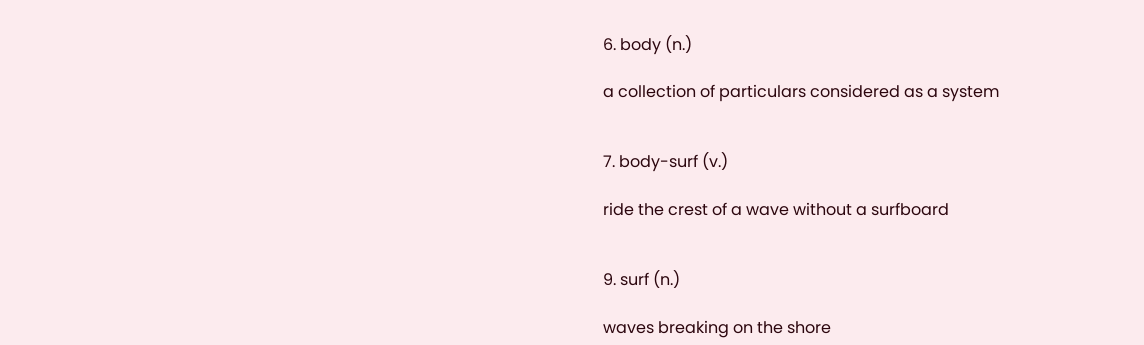6. body (n.)

a collection of particulars considered as a system


7. body-surf (v.)

ride the crest of a wave without a surfboard


9. surf (n.)

waves breaking on the shore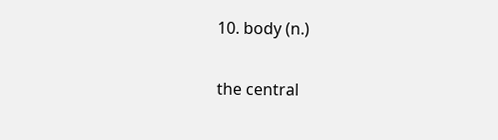10. body (n.)

the central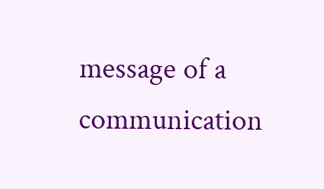message of a communication